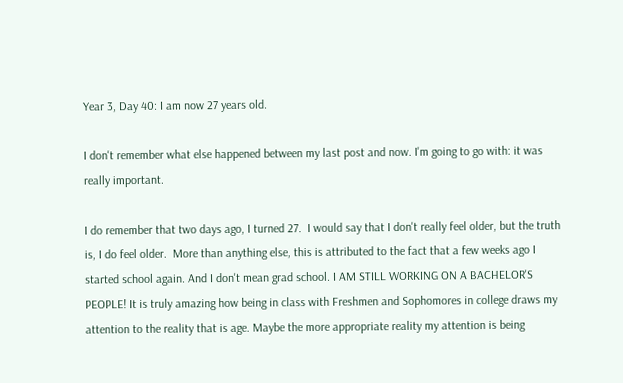Year 3, Day 40: I am now 27 years old.

I don't remember what else happened between my last post and now. I'm going to go with: it was really important.

I do remember that two days ago, I turned 27.  I would say that I don't really feel older, but the truth is, I do feel older.  More than anything else, this is attributed to the fact that a few weeks ago I started school again. And I don't mean grad school. I AM STILL WORKING ON A BACHELOR'S PEOPLE! It is truly amazing how being in class with Freshmen and Sophomores in college draws my attention to the reality that is age. Maybe the more appropriate reality my attention is being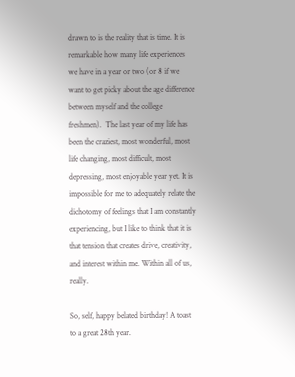drawn to is the reality that is time. It is remarkable how many life experiences we have in a year or two (or 8 if we want to get picky about the age difference between myself and the college freshmen).  The last year of my life has been the craziest, most wonderful, most life changing, most difficult, most depressing, most enjoyable year yet. It is impossible for me to adequately relate the dichotomy of feelings that I am constantly experiencing, but I like to think that it is that tension that creates drive, creativity, and interest within me. Within all of us, really.

So, self, happy belated birthday! A toast to a great 28th year.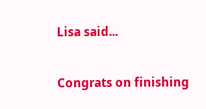Lisa said...

Congrats on finishing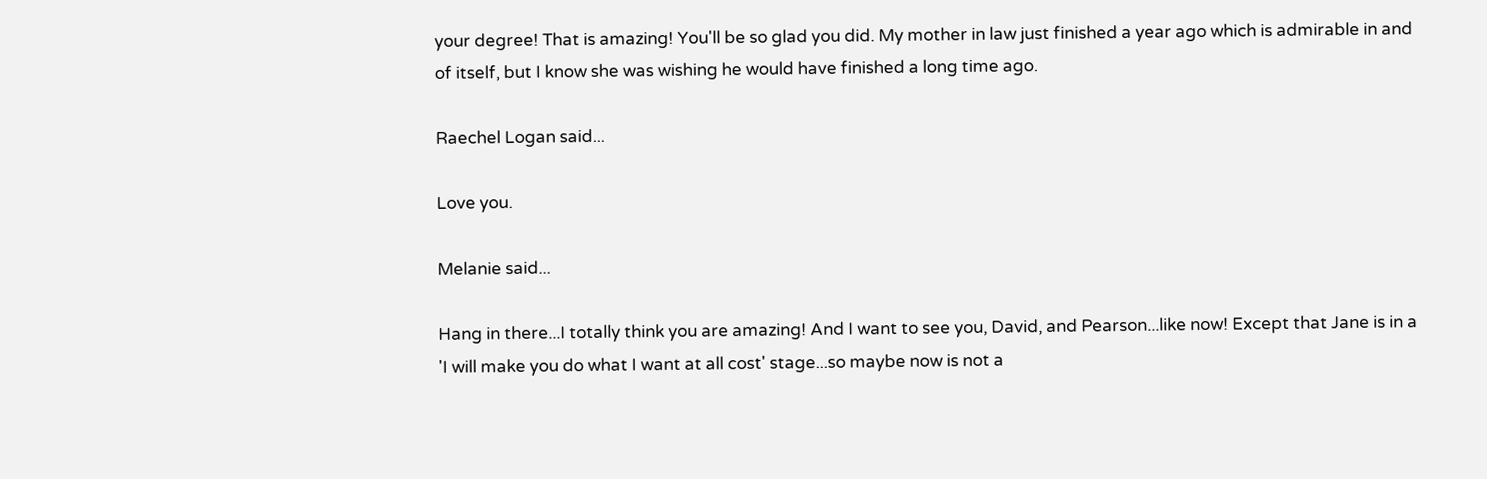your degree! That is amazing! You'll be so glad you did. My mother in law just finished a year ago which is admirable in and of itself, but I know she was wishing he would have finished a long time ago.

Raechel Logan said...

Love you.

Melanie said...

Hang in there...I totally think you are amazing! And I want to see you, David, and Pearson...like now! Except that Jane is in a 'I will make you do what I want at all cost' stage...so maybe now is not a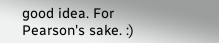good idea. For Pearson's sake. :)